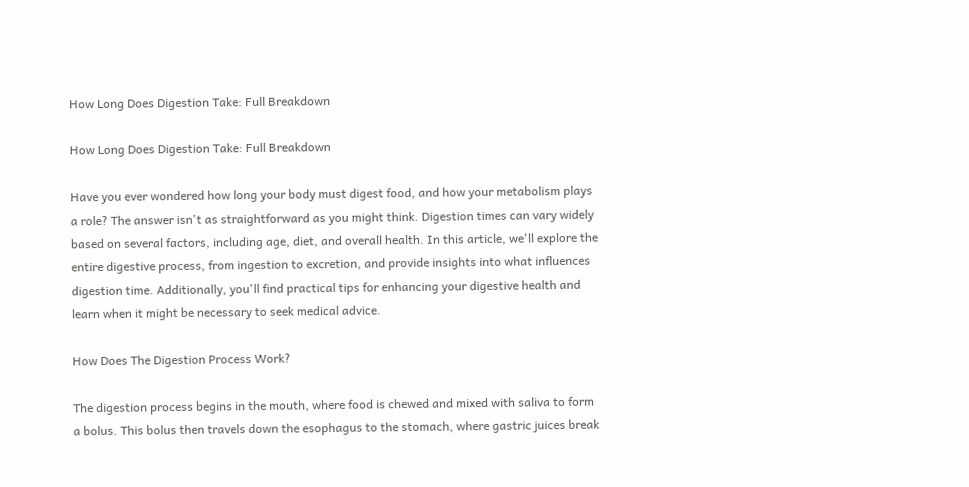How Long Does Digestion Take: Full Breakdown

How Long Does Digestion Take: Full Breakdown

Have you ever wondered how long your body must digest food, and how your metabolism plays a role? The answer isn't as straightforward as you might think. Digestion times can vary widely based on several factors, including age, diet, and overall health. In this article, we'll explore the entire digestive process, from ingestion to excretion, and provide insights into what influences digestion time. Additionally, you'll find practical tips for enhancing your digestive health and learn when it might be necessary to seek medical advice.

How Does The Digestion Process Work?

The digestion process begins in the mouth, where food is chewed and mixed with saliva to form a bolus. This bolus then travels down the esophagus to the stomach, where gastric juices break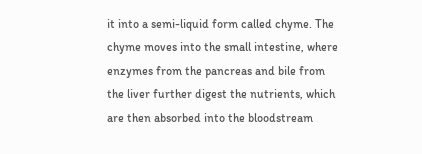it into a semi-liquid form called chyme. The chyme moves into the small intestine, where enzymes from the pancreas and bile from the liver further digest the nutrients, which are then absorbed into the bloodstream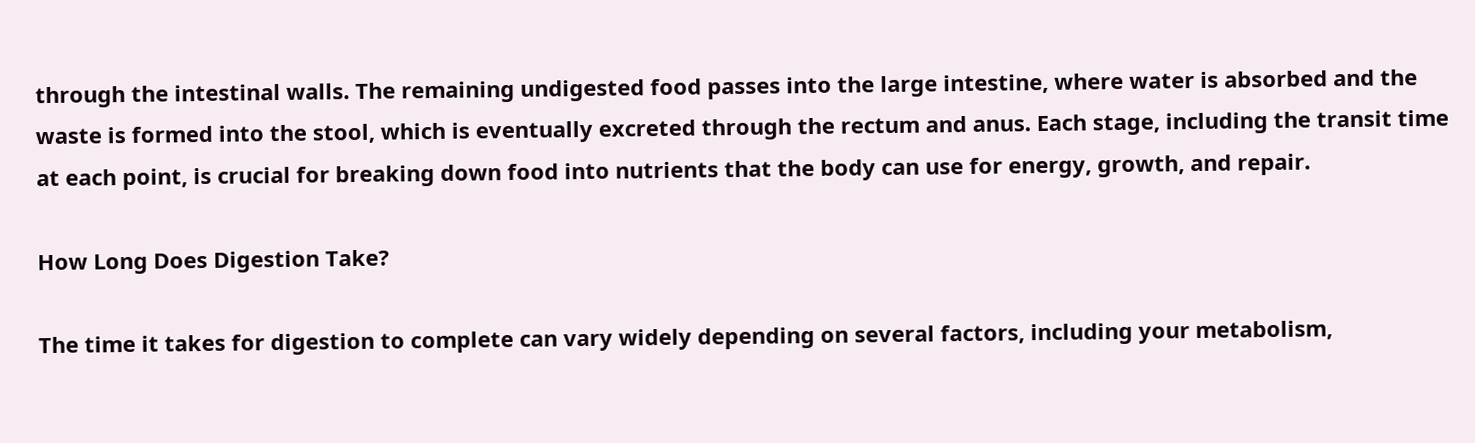through the intestinal walls. The remaining undigested food passes into the large intestine, where water is absorbed and the waste is formed into the stool, which is eventually excreted through the rectum and anus. Each stage, including the transit time at each point, is crucial for breaking down food into nutrients that the body can use for energy, growth, and repair.

How Long Does Digestion Take?

The time it takes for digestion to complete can vary widely depending on several factors, including your metabolism,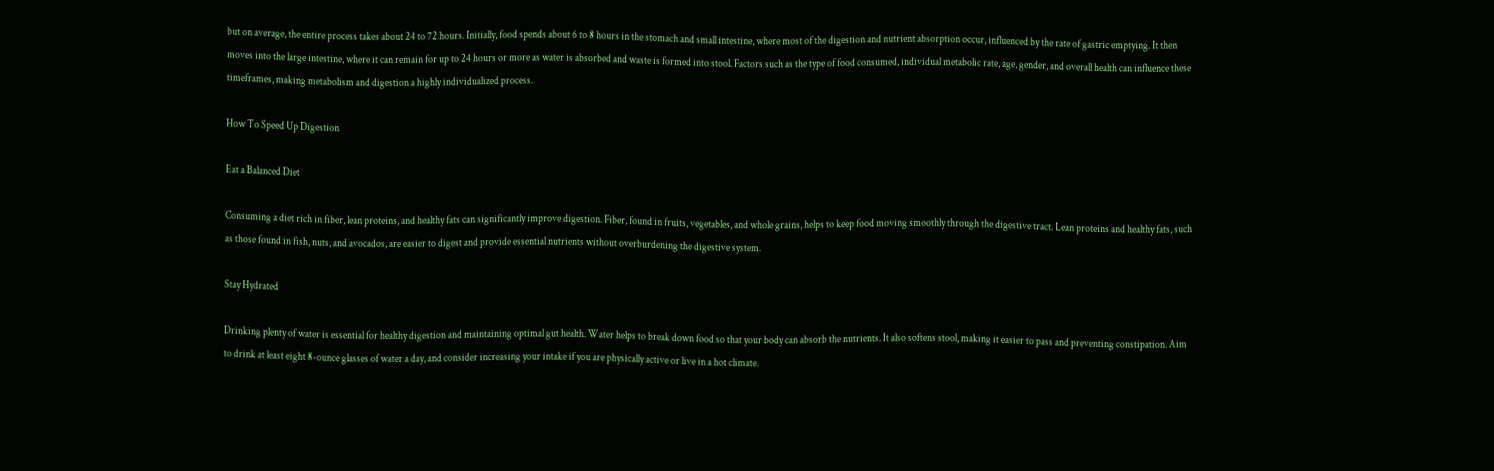but on average, the entire process takes about 24 to 72 hours. Initially, food spends about 6 to 8 hours in the stomach and small intestine, where most of the digestion and nutrient absorption occur, influenced by the rate of gastric emptying. It then moves into the large intestine, where it can remain for up to 24 hours or more as water is absorbed and waste is formed into stool. Factors such as the type of food consumed, individual metabolic rate, age, gender, and overall health can influence these timeframes, making metabolism and digestion a highly individualized process.

How To Speed Up Digestion

Eat a Balanced Diet

Consuming a diet rich in fiber, lean proteins, and healthy fats can significantly improve digestion. Fiber, found in fruits, vegetables, and whole grains, helps to keep food moving smoothly through the digestive tract. Lean proteins and healthy fats, such as those found in fish, nuts, and avocados, are easier to digest and provide essential nutrients without overburdening the digestive system.

Stay Hydrated

Drinking plenty of water is essential for healthy digestion and maintaining optimal gut health. Water helps to break down food so that your body can absorb the nutrients. It also softens stool, making it easier to pass and preventing constipation. Aim to drink at least eight 8-ounce glasses of water a day, and consider increasing your intake if you are physically active or live in a hot climate.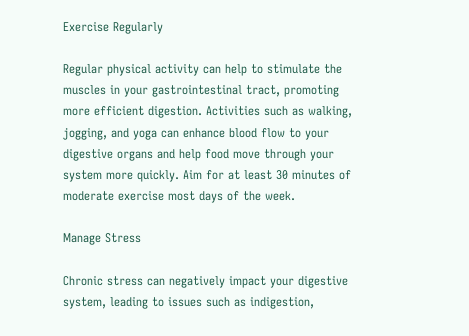Exercise Regularly

Regular physical activity can help to stimulate the muscles in your gastrointestinal tract, promoting more efficient digestion. Activities such as walking, jogging, and yoga can enhance blood flow to your digestive organs and help food move through your system more quickly. Aim for at least 30 minutes of moderate exercise most days of the week.

Manage Stress

Chronic stress can negatively impact your digestive system, leading to issues such as indigestion,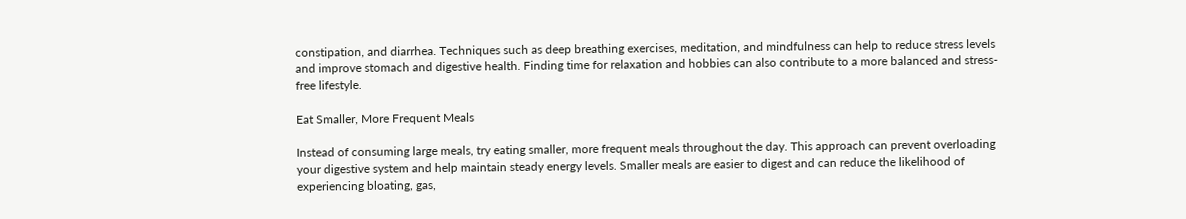constipation, and diarrhea. Techniques such as deep breathing exercises, meditation, and mindfulness can help to reduce stress levels and improve stomach and digestive health. Finding time for relaxation and hobbies can also contribute to a more balanced and stress-free lifestyle.

Eat Smaller, More Frequent Meals

Instead of consuming large meals, try eating smaller, more frequent meals throughout the day. This approach can prevent overloading your digestive system and help maintain steady energy levels. Smaller meals are easier to digest and can reduce the likelihood of experiencing bloating, gas,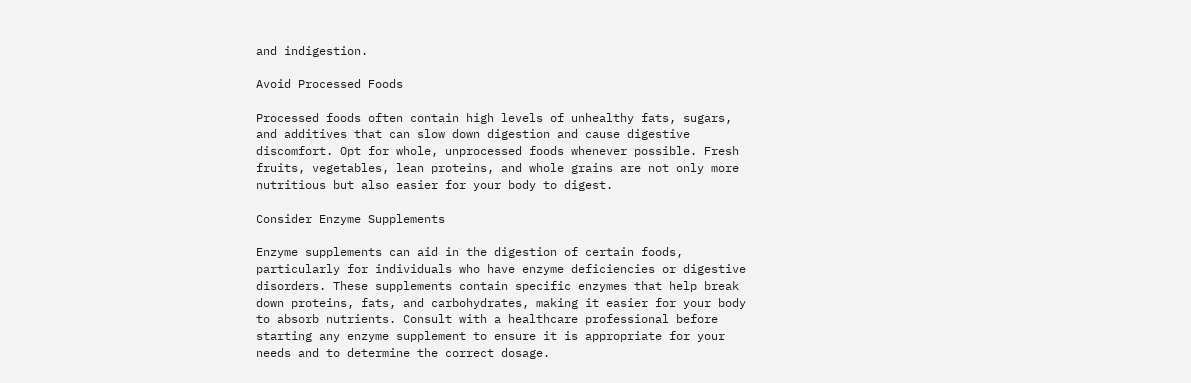and indigestion.

Avoid Processed Foods

Processed foods often contain high levels of unhealthy fats, sugars, and additives that can slow down digestion and cause digestive discomfort. Opt for whole, unprocessed foods whenever possible. Fresh fruits, vegetables, lean proteins, and whole grains are not only more nutritious but also easier for your body to digest.

Consider Enzyme Supplements

Enzyme supplements can aid in the digestion of certain foods, particularly for individuals who have enzyme deficiencies or digestive disorders. These supplements contain specific enzymes that help break down proteins, fats, and carbohydrates, making it easier for your body to absorb nutrients. Consult with a healthcare professional before starting any enzyme supplement to ensure it is appropriate for your needs and to determine the correct dosage.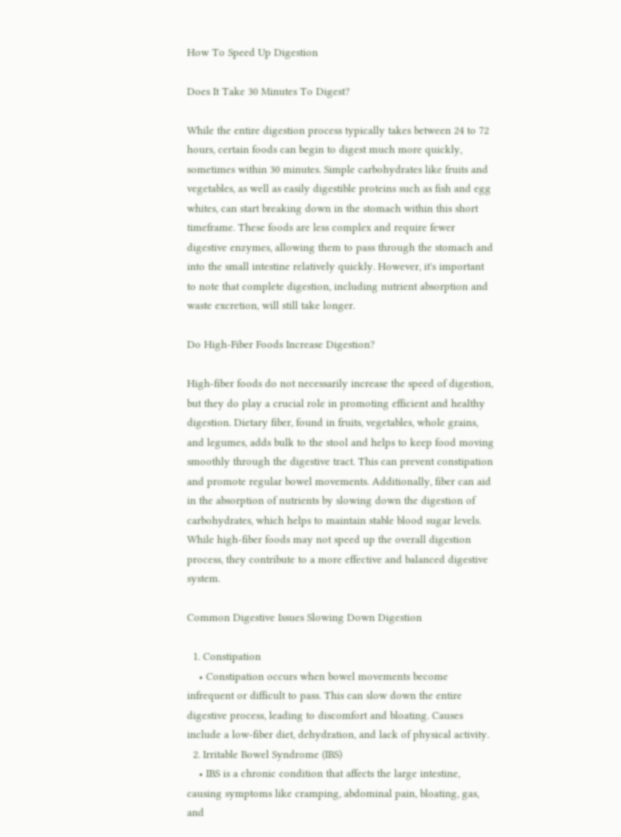How To Speed Up Digestion

Does It Take 30 Minutes To Digest?

While the entire digestion process typically takes between 24 to 72 hours, certain foods can begin to digest much more quickly, sometimes within 30 minutes. Simple carbohydrates like fruits and vegetables, as well as easily digestible proteins such as fish and egg whites, can start breaking down in the stomach within this short timeframe. These foods are less complex and require fewer digestive enzymes, allowing them to pass through the stomach and into the small intestine relatively quickly. However, it's important to note that complete digestion, including nutrient absorption and waste excretion, will still take longer.

Do High-Fiber Foods Increase Digestion?

High-fiber foods do not necessarily increase the speed of digestion, but they do play a crucial role in promoting efficient and healthy digestion. Dietary fiber, found in fruits, vegetables, whole grains, and legumes, adds bulk to the stool and helps to keep food moving smoothly through the digestive tract. This can prevent constipation and promote regular bowel movements. Additionally, fiber can aid in the absorption of nutrients by slowing down the digestion of carbohydrates, which helps to maintain stable blood sugar levels. While high-fiber foods may not speed up the overall digestion process, they contribute to a more effective and balanced digestive system.

Common Digestive Issues Slowing Down Digestion

  1. Constipation
    • Constipation occurs when bowel movements become infrequent or difficult to pass. This can slow down the entire digestive process, leading to discomfort and bloating. Causes include a low-fiber diet, dehydration, and lack of physical activity.
  2. Irritable Bowel Syndrome (IBS)
    • IBS is a chronic condition that affects the large intestine, causing symptoms like cramping, abdominal pain, bloating, gas, and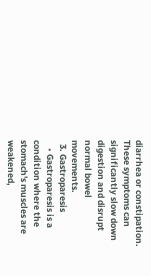diarrhea or constipation. These symptoms can significantly slow down digestion and disrupt normal bowel movements.
  3. Gastroparesis
    • Gastroparesis is a condition where the stomach's muscles are weakened,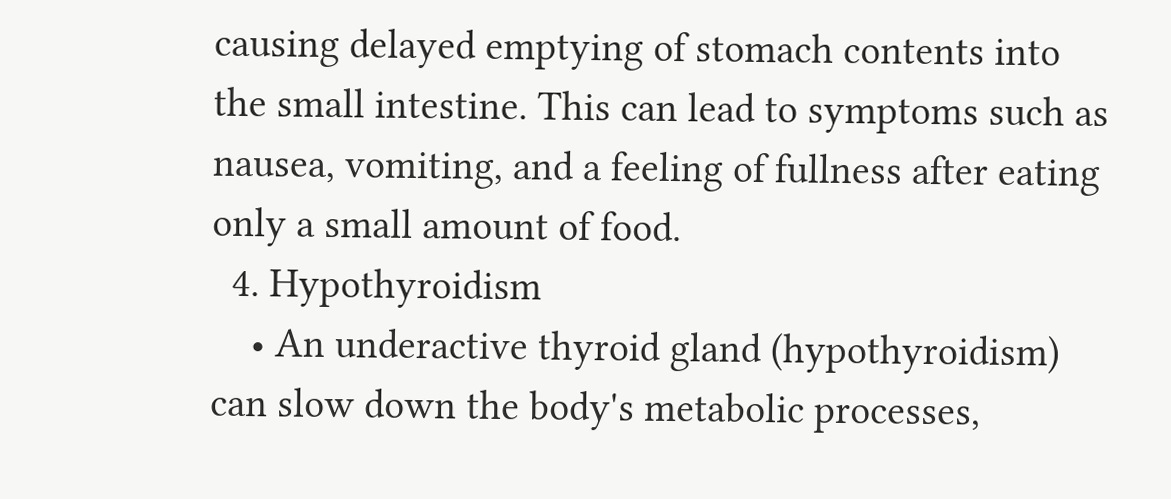causing delayed emptying of stomach contents into the small intestine. This can lead to symptoms such as nausea, vomiting, and a feeling of fullness after eating only a small amount of food.
  4. Hypothyroidism
    • An underactive thyroid gland (hypothyroidism) can slow down the body's metabolic processes,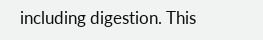including digestion. This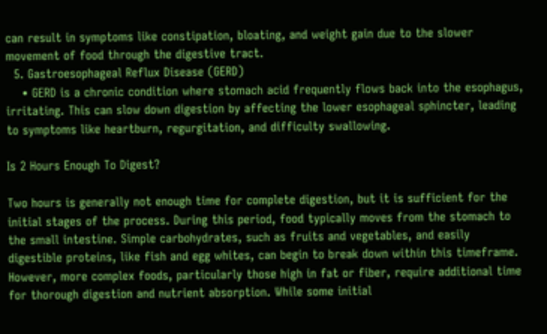can result in symptoms like constipation, bloating, and weight gain due to the slower movement of food through the digestive tract.
  5. Gastroesophageal Reflux Disease (GERD)
    • GERD is a chronic condition where stomach acid frequently flows back into the esophagus, irritating. This can slow down digestion by affecting the lower esophageal sphincter, leading to symptoms like heartburn, regurgitation, and difficulty swallowing.

Is 2 Hours Enough To Digest?

Two hours is generally not enough time for complete digestion, but it is sufficient for the initial stages of the process. During this period, food typically moves from the stomach to the small intestine. Simple carbohydrates, such as fruits and vegetables, and easily digestible proteins, like fish and egg whites, can begin to break down within this timeframe. However, more complex foods, particularly those high in fat or fiber, require additional time for thorough digestion and nutrient absorption. While some initial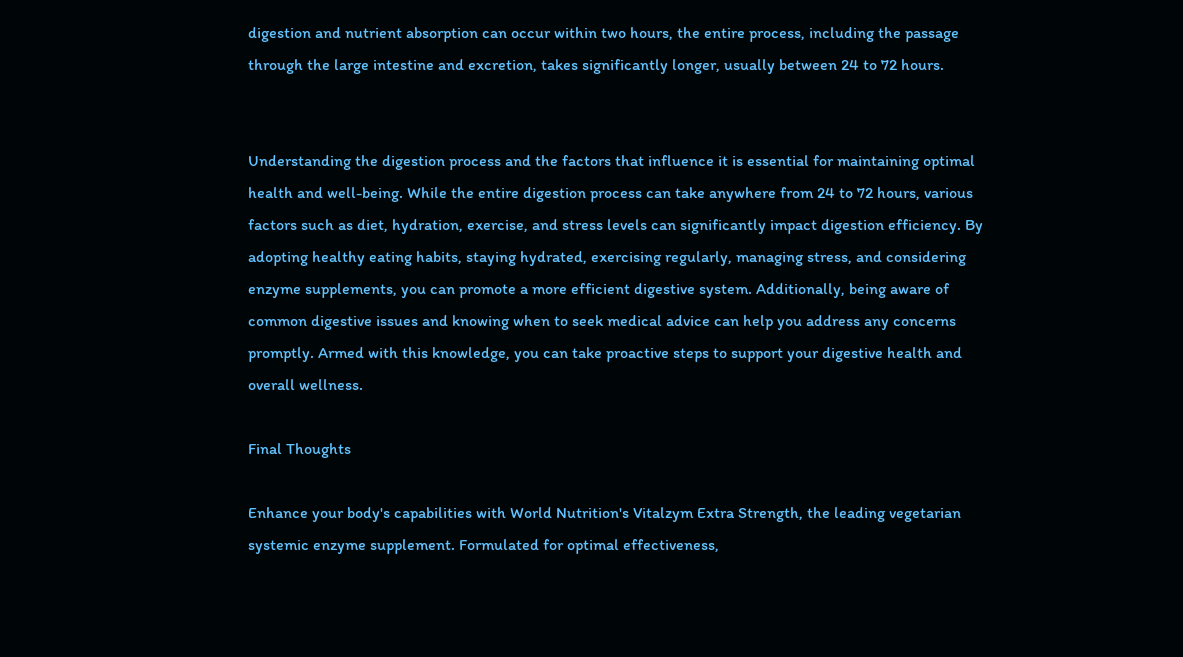digestion and nutrient absorption can occur within two hours, the entire process, including the passage through the large intestine and excretion, takes significantly longer, usually between 24 to 72 hours.


Understanding the digestion process and the factors that influence it is essential for maintaining optimal health and well-being. While the entire digestion process can take anywhere from 24 to 72 hours, various factors such as diet, hydration, exercise, and stress levels can significantly impact digestion efficiency. By adopting healthy eating habits, staying hydrated, exercising regularly, managing stress, and considering enzyme supplements, you can promote a more efficient digestive system. Additionally, being aware of common digestive issues and knowing when to seek medical advice can help you address any concerns promptly. Armed with this knowledge, you can take proactive steps to support your digestive health and overall wellness.

Final Thoughts

Enhance your body's capabilities with World Nutrition's Vitalzym Extra Strength, the leading vegetarian systemic enzyme supplement. Formulated for optimal effectiveness,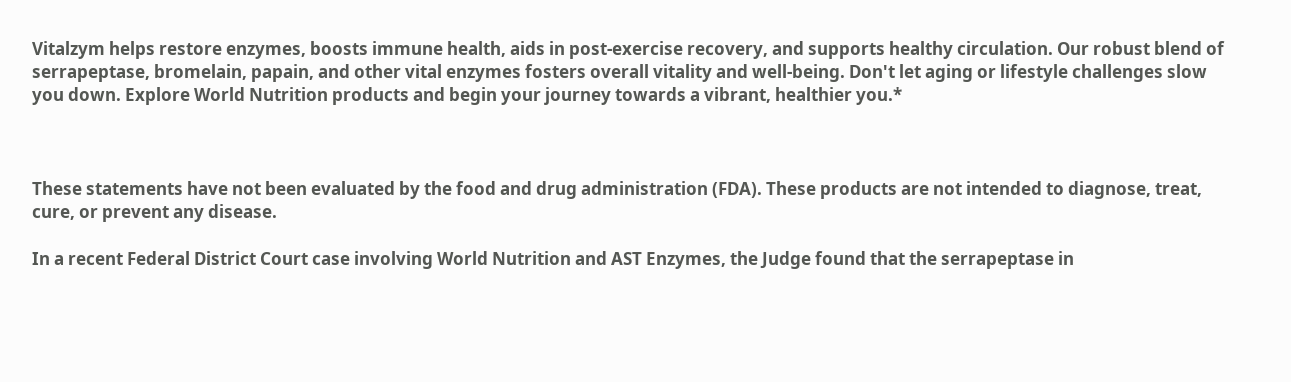Vitalzym helps restore enzymes, boosts immune health, aids in post-exercise recovery, and supports healthy circulation. Our robust blend of serrapeptase, bromelain, papain, and other vital enzymes fosters overall vitality and well-being. Don't let aging or lifestyle challenges slow you down. Explore World Nutrition products and begin your journey towards a vibrant, healthier you.*



These statements have not been evaluated by the food and drug administration (FDA). These products are not intended to diagnose, treat, cure, or prevent any disease.

In a recent Federal District Court case involving World Nutrition and AST Enzymes, the Judge found that the serrapeptase in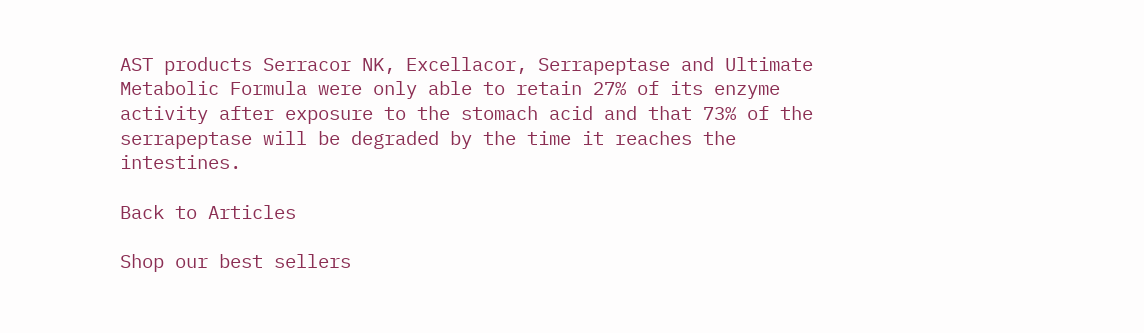AST products Serracor NK, Excellacor, Serrapeptase and Ultimate Metabolic Formula were only able to retain 27% of its enzyme activity after exposure to the stomach acid and that 73% of the serrapeptase will be degraded by the time it reaches the intestines.

Back to Articles

Shop our best sellers